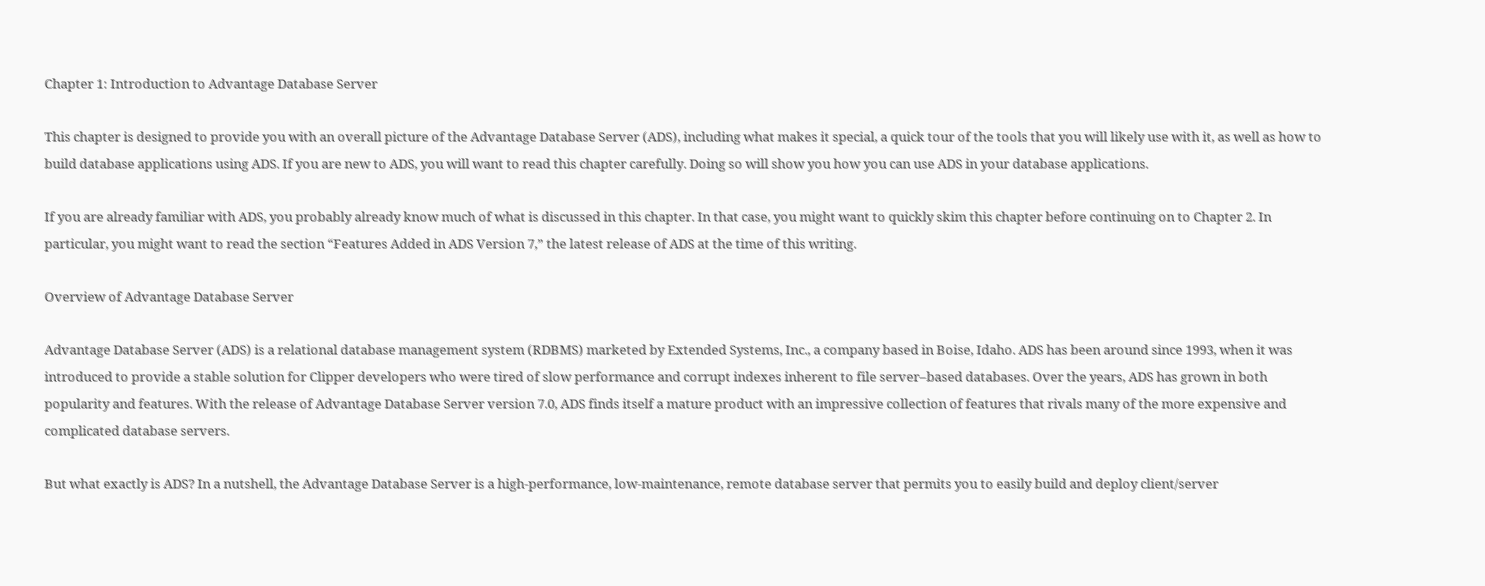Chapter 1: Introduction to Advantage Database Server

This chapter is designed to provide you with an overall picture of the Advantage Database Server (ADS), including what makes it special, a quick tour of the tools that you will likely use with it, as well as how to build database applications using ADS. If you are new to ADS, you will want to read this chapter carefully. Doing so will show you how you can use ADS in your database applications.

If you are already familiar with ADS, you probably already know much of what is discussed in this chapter. In that case, you might want to quickly skim this chapter before continuing on to Chapter 2. In particular, you might want to read the section “Features Added in ADS Version 7,” the latest release of ADS at the time of this writing.

Overview of Advantage Database Server

Advantage Database Server (ADS) is a relational database management system (RDBMS) marketed by Extended Systems, Inc., a company based in Boise, Idaho. ADS has been around since 1993, when it was introduced to provide a stable solution for Clipper developers who were tired of slow performance and corrupt indexes inherent to file server–based databases. Over the years, ADS has grown in both popularity and features. With the release of Advantage Database Server version 7.0, ADS finds itself a mature product with an impressive collection of features that rivals many of the more expensive and complicated database servers.

But what exactly is ADS? In a nutshell, the Advantage Database Server is a high-performance, low-maintenance, remote database server that permits you to easily build and deploy client/server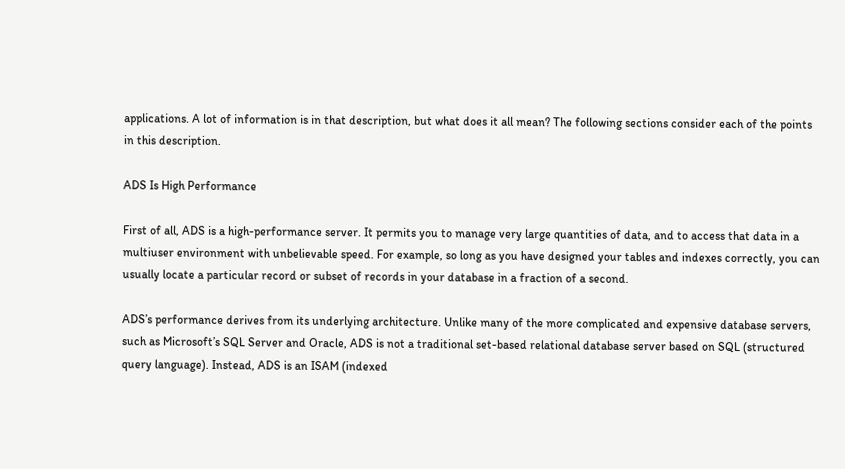applications. A lot of information is in that description, but what does it all mean? The following sections consider each of the points in this description.

ADS Is High Performance

First of all, ADS is a high-performance server. It permits you to manage very large quantities of data, and to access that data in a multiuser environment with unbelievable speed. For example, so long as you have designed your tables and indexes correctly, you can usually locate a particular record or subset of records in your database in a fraction of a second.

ADS’s performance derives from its underlying architecture. Unlike many of the more complicated and expensive database servers, such as Microsoft’s SQL Server and Oracle, ADS is not a traditional set-based relational database server based on SQL (structured query language). Instead, ADS is an ISAM (indexed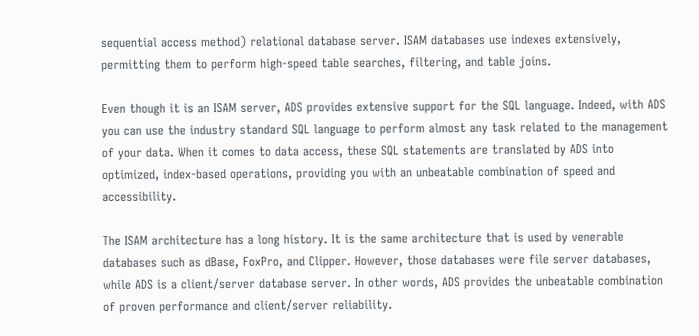sequential access method) relational database server. ISAM databases use indexes extensively, permitting them to perform high-speed table searches, filtering, and table joins.

Even though it is an ISAM server, ADS provides extensive support for the SQL language. Indeed, with ADS you can use the industry standard SQL language to perform almost any task related to the management of your data. When it comes to data access, these SQL statements are translated by ADS into optimized, index-based operations, providing you with an unbeatable combination of speed and accessibility.

The ISAM architecture has a long history. It is the same architecture that is used by venerable databases such as dBase, FoxPro, and Clipper. However, those databases were file server databases, while ADS is a client/server database server. In other words, ADS provides the unbeatable combination of proven performance and client/server reliability.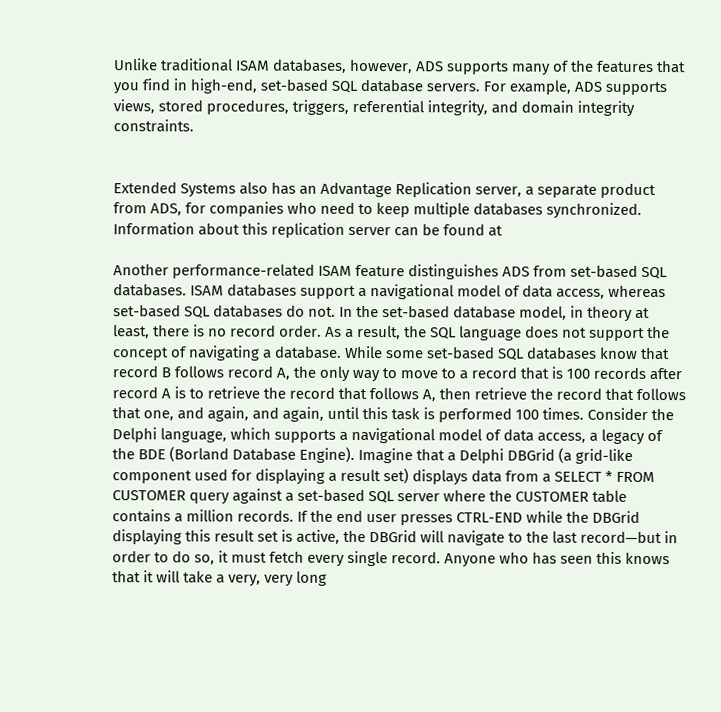Unlike traditional ISAM databases, however, ADS supports many of the features that you find in high-end, set-based SQL database servers. For example, ADS supports views, stored procedures, triggers, referential integrity, and domain integrity constraints.


Extended Systems also has an Advantage Replication server, a separate product from ADS, for companies who need to keep multiple databases synchronized. Information about this replication server can be found at

Another performance-related ISAM feature distinguishes ADS from set-based SQL databases. ISAM databases support a navigational model of data access, whereas set-based SQL databases do not. In the set-based database model, in theory at least, there is no record order. As a result, the SQL language does not support the concept of navigating a database. While some set-based SQL databases know that record B follows record A, the only way to move to a record that is 100 records after record A is to retrieve the record that follows A, then retrieve the record that follows that one, and again, and again, until this task is performed 100 times. Consider the Delphi language, which supports a navigational model of data access, a legacy of the BDE (Borland Database Engine). Imagine that a Delphi DBGrid (a grid-like component used for displaying a result set) displays data from a SELECT * FROM CUSTOMER query against a set-based SQL server where the CUSTOMER table contains a million records. If the end user presses CTRL-END while the DBGrid displaying this result set is active, the DBGrid will navigate to the last record—but in order to do so, it must fetch every single record. Anyone who has seen this knows that it will take a very, very long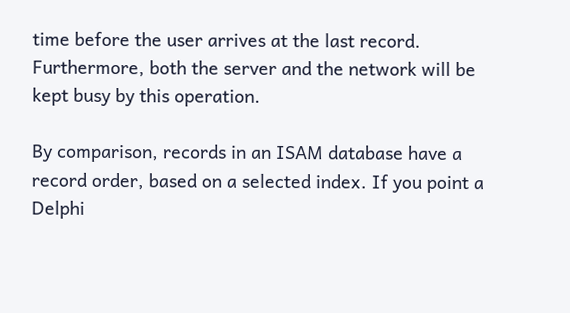time before the user arrives at the last record. Furthermore, both the server and the network will be kept busy by this operation.

By comparison, records in an ISAM database have a record order, based on a selected index. If you point a Delphi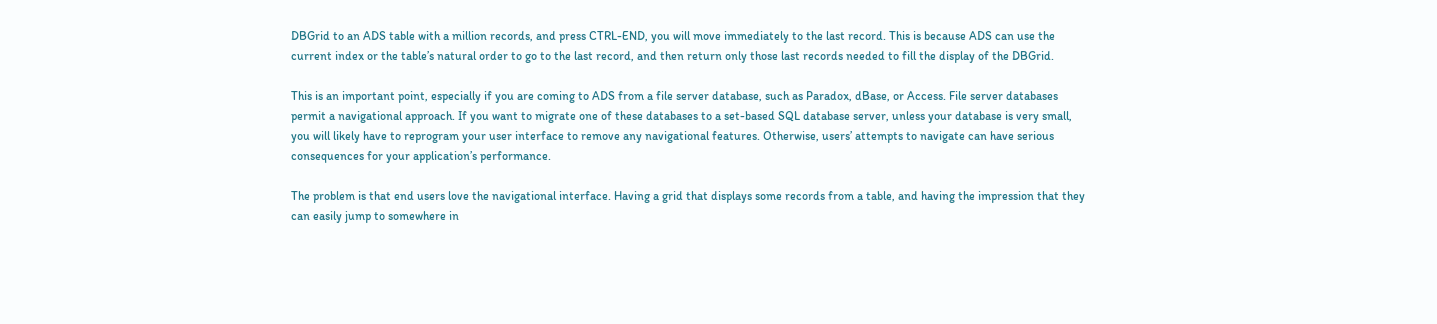DBGrid to an ADS table with a million records, and press CTRL-END, you will move immediately to the last record. This is because ADS can use the current index or the table’s natural order to go to the last record, and then return only those last records needed to fill the display of the DBGrid.

This is an important point, especially if you are coming to ADS from a file server database, such as Paradox, dBase, or Access. File server databases permit a navigational approach. If you want to migrate one of these databases to a set-based SQL database server, unless your database is very small, you will likely have to reprogram your user interface to remove any navigational features. Otherwise, users’ attempts to navigate can have serious consequences for your application’s performance.

The problem is that end users love the navigational interface. Having a grid that displays some records from a table, and having the impression that they can easily jump to somewhere in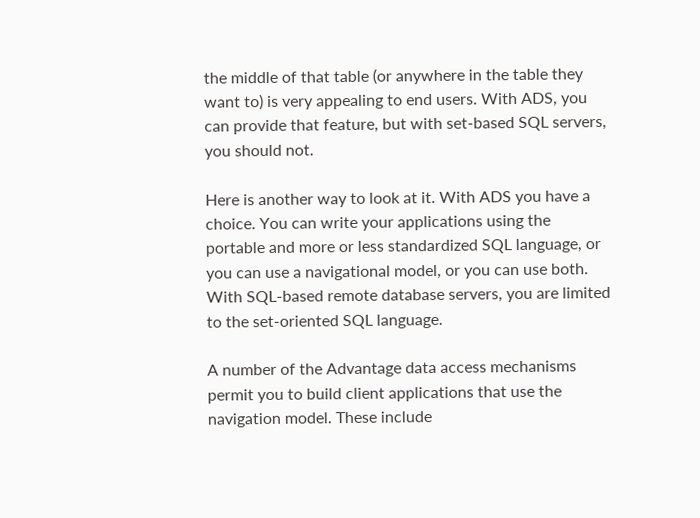the middle of that table (or anywhere in the table they want to) is very appealing to end users. With ADS, you can provide that feature, but with set-based SQL servers, you should not.

Here is another way to look at it. With ADS you have a choice. You can write your applications using the portable and more or less standardized SQL language, or you can use a navigational model, or you can use both. With SQL-based remote database servers, you are limited to the set-oriented SQL language.

A number of the Advantage data access mechanisms permit you to build client applications that use the navigation model. These include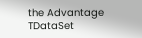the Advantage TDataSet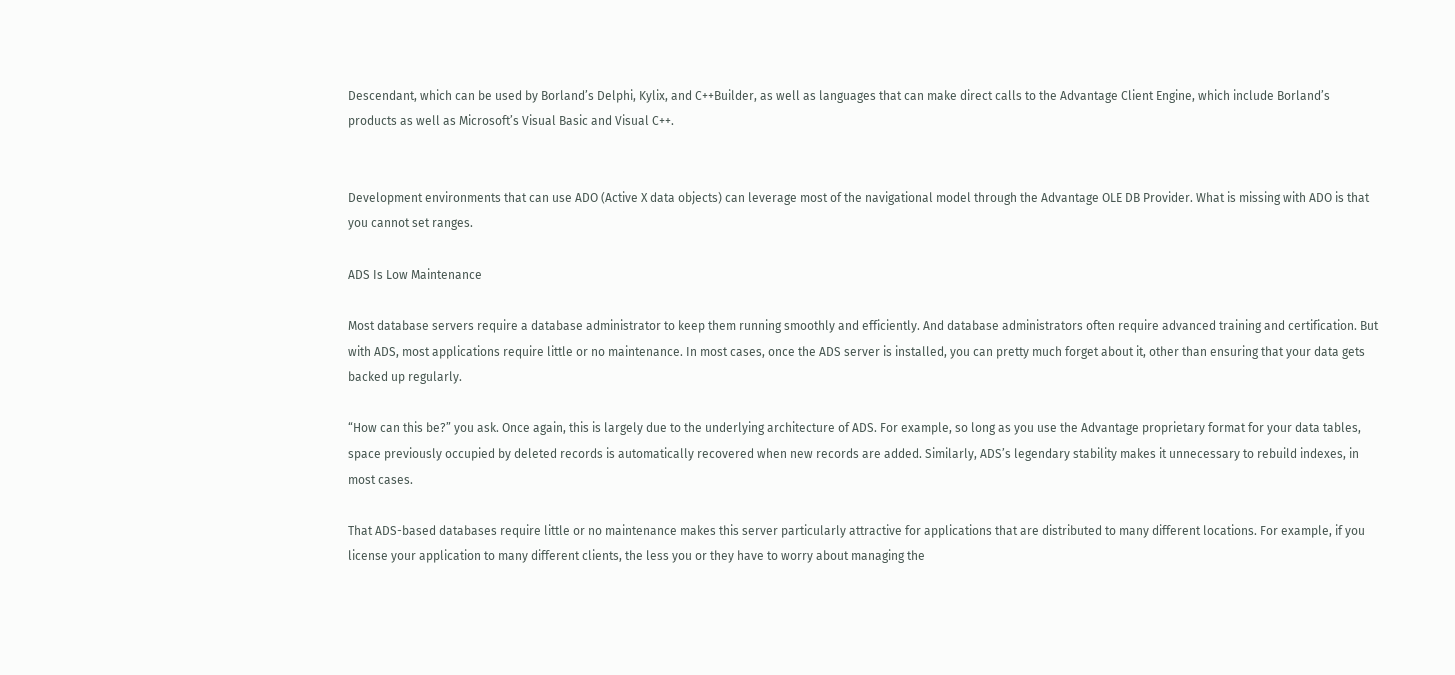Descendant, which can be used by Borland’s Delphi, Kylix, and C++Builder, as well as languages that can make direct calls to the Advantage Client Engine, which include Borland’s products as well as Microsoft’s Visual Basic and Visual C++.


Development environments that can use ADO (Active X data objects) can leverage most of the navigational model through the Advantage OLE DB Provider. What is missing with ADO is that you cannot set ranges.

ADS Is Low Maintenance

Most database servers require a database administrator to keep them running smoothly and efficiently. And database administrators often require advanced training and certification. But with ADS, most applications require little or no maintenance. In most cases, once the ADS server is installed, you can pretty much forget about it, other than ensuring that your data gets backed up regularly.

“How can this be?” you ask. Once again, this is largely due to the underlying architecture of ADS. For example, so long as you use the Advantage proprietary format for your data tables, space previously occupied by deleted records is automatically recovered when new records are added. Similarly, ADS’s legendary stability makes it unnecessary to rebuild indexes, in most cases.

That ADS-based databases require little or no maintenance makes this server particularly attractive for applications that are distributed to many different locations. For example, if you license your application to many different clients, the less you or they have to worry about managing the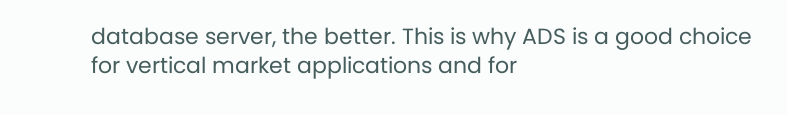database server, the better. This is why ADS is a good choice for vertical market applications and for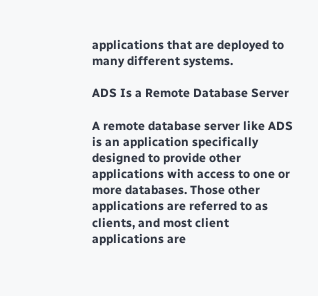applications that are deployed to many different systems.

ADS Is a Remote Database Server

A remote database server like ADS is an application specifically designed to provide other applications with access to one or more databases. Those other applications are referred to as clients, and most client applications are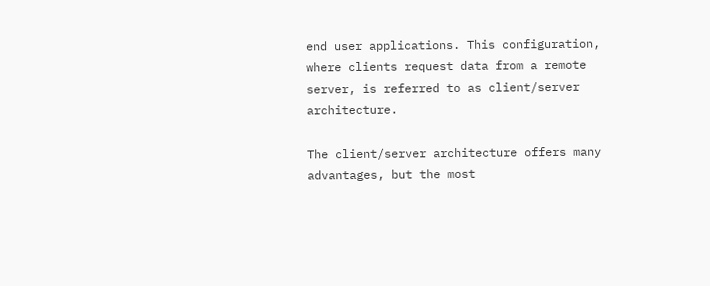end user applications. This configuration, where clients request data from a remote server, is referred to as client/server architecture.

The client/server architecture offers many advantages, but the most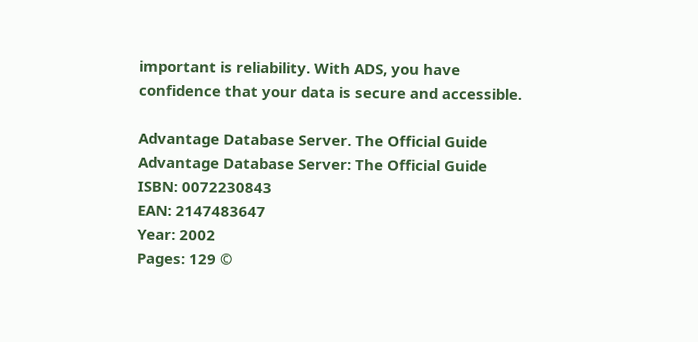important is reliability. With ADS, you have confidence that your data is secure and accessible.

Advantage Database Server. The Official Guide
Advantage Database Server: The Official Guide
ISBN: 0072230843
EAN: 2147483647
Year: 2002
Pages: 129 ©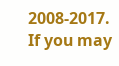2008-2017.
If you may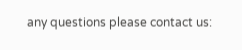any questions please contact us: